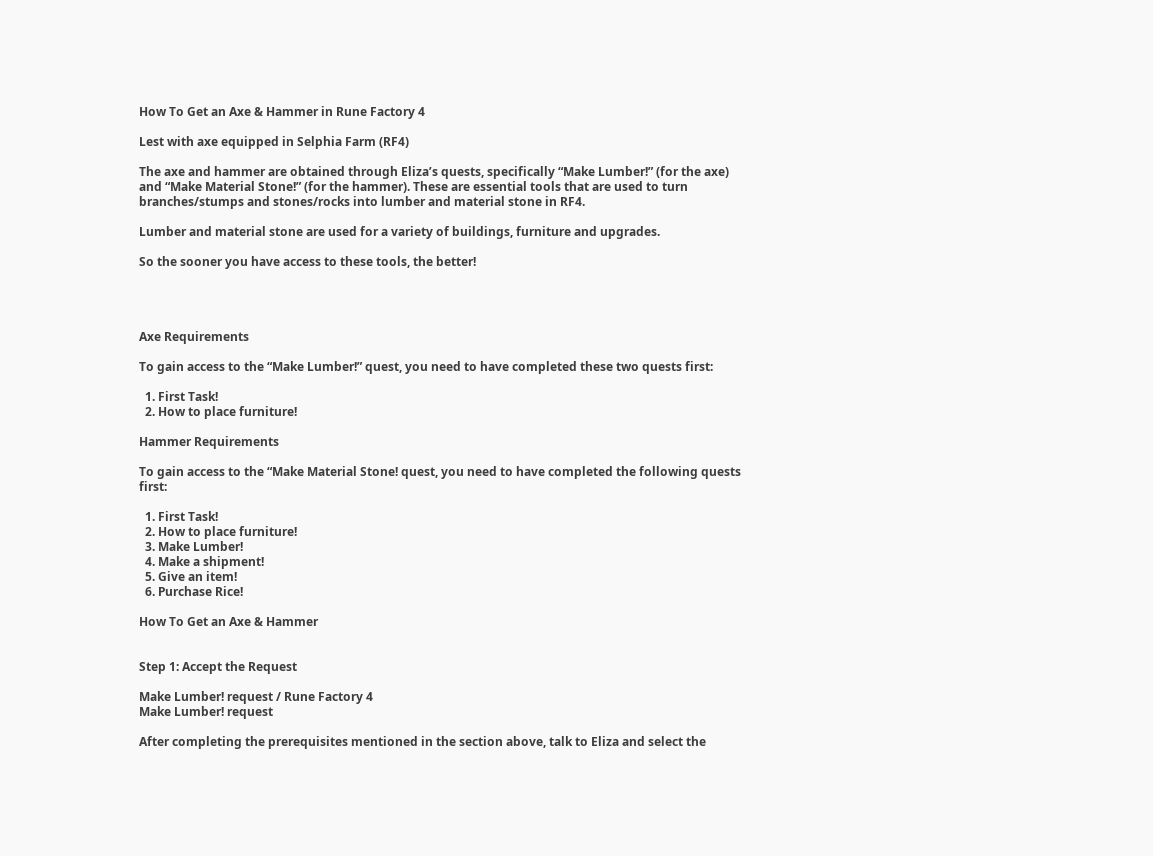How To Get an Axe & Hammer in Rune Factory 4

Lest with axe equipped in Selphia Farm (RF4)

The axe and hammer are obtained through Eliza’s quests, specifically “Make Lumber!” (for the axe) and “Make Material Stone!” (for the hammer). These are essential tools that are used to turn branches/stumps and stones/rocks into lumber and material stone in RF4.

Lumber and material stone are used for a variety of buildings, furniture and upgrades.

So the sooner you have access to these tools, the better!




Axe Requirements

To gain access to the “Make Lumber!” quest, you need to have completed these two quests first:

  1. First Task!
  2. How to place furniture!

Hammer Requirements

To gain access to the “Make Material Stone! quest, you need to have completed the following quests first:

  1. First Task!
  2. How to place furniture!
  3. Make Lumber!
  4. Make a shipment!
  5. Give an item!
  6. Purchase Rice!

How To Get an Axe & Hammer


Step 1: Accept the Request

Make Lumber! request / Rune Factory 4
Make Lumber! request

After completing the prerequisites mentioned in the section above, talk to Eliza and select the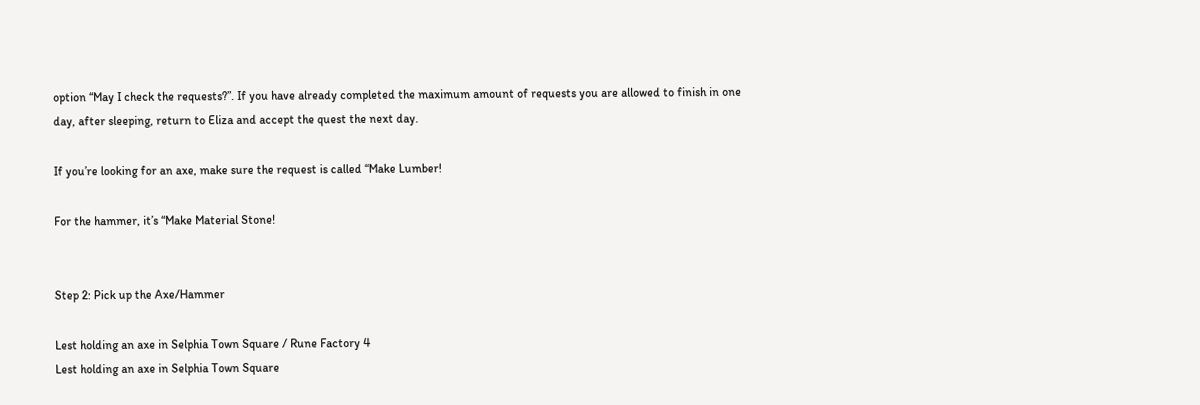option “May I check the requests?”. If you have already completed the maximum amount of requests you are allowed to finish in one day, after sleeping, return to Eliza and accept the quest the next day.

If you’re looking for an axe, make sure the request is called “Make Lumber!

For the hammer, it’s “Make Material Stone!


Step 2: Pick up the Axe/Hammer

Lest holding an axe in Selphia Town Square / Rune Factory 4
Lest holding an axe in Selphia Town Square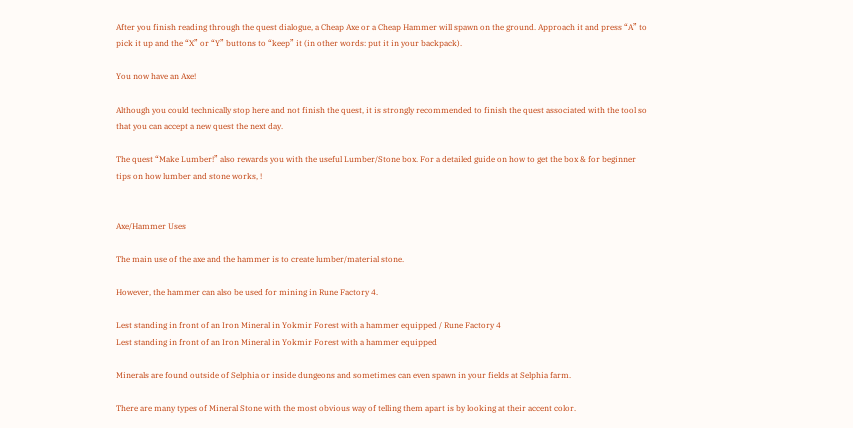After you finish reading through the quest dialogue, a Cheap Axe or a Cheap Hammer will spawn on the ground. Approach it and press “A” to pick it up and the “X” or “Y” buttons to “keep” it (in other words: put it in your backpack).

You now have an Axe!

Although you could technically stop here and not finish the quest, it is strongly recommended to finish the quest associated with the tool so that you can accept a new quest the next day.

The quest “Make Lumber!” also rewards you with the useful Lumber/Stone box. For a detailed guide on how to get the box & for beginner tips on how lumber and stone works, !


Axe/Hammer Uses

The main use of the axe and the hammer is to create lumber/material stone.

However, the hammer can also be used for mining in Rune Factory 4.

Lest standing in front of an Iron Mineral in Yokmir Forest with a hammer equipped / Rune Factory 4
Lest standing in front of an Iron Mineral in Yokmir Forest with a hammer equipped

Minerals are found outside of Selphia or inside dungeons and sometimes can even spawn in your fields at Selphia farm.

There are many types of Mineral Stone with the most obvious way of telling them apart is by looking at their accent color.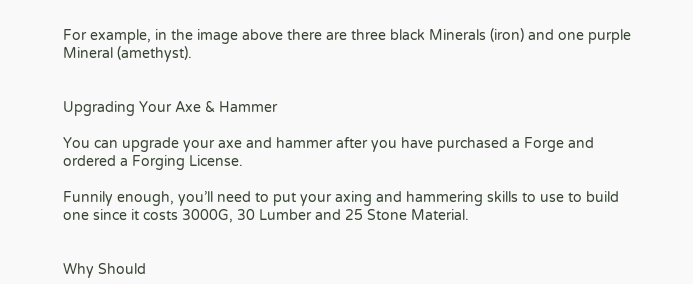For example, in the image above there are three black Minerals (iron) and one purple Mineral (amethyst).


Upgrading Your Axe & Hammer

You can upgrade your axe and hammer after you have purchased a Forge and ordered a Forging License.

Funnily enough, you’ll need to put your axing and hammering skills to use to build one since it costs 3000G, 30 Lumber and 25 Stone Material.


Why Should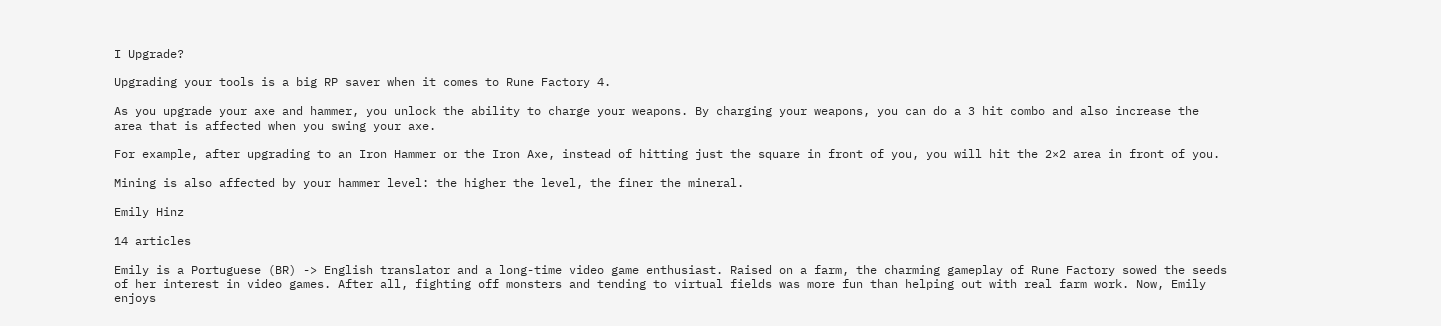I Upgrade?

Upgrading your tools is a big RP saver when it comes to Rune Factory 4.

As you upgrade your axe and hammer, you unlock the ability to charge your weapons. By charging your weapons, you can do a 3 hit combo and also increase the area that is affected when you swing your axe.

For example, after upgrading to an Iron Hammer or the Iron Axe, instead of hitting just the square in front of you, you will hit the 2×2 area in front of you.

Mining is also affected by your hammer level: the higher the level, the finer the mineral.

Emily Hinz

14 articles

Emily is a Portuguese (BR) -> English translator and a long-time video game enthusiast. Raised on a farm, the charming gameplay of Rune Factory sowed the seeds of her interest in video games. After all, fighting off monsters and tending to virtual fields was more fun than helping out with real farm work. Now, Emily enjoys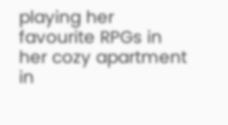playing her favourite RPGs in her cozy apartment in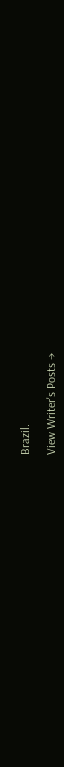Brazil.

View Writer's Posts →